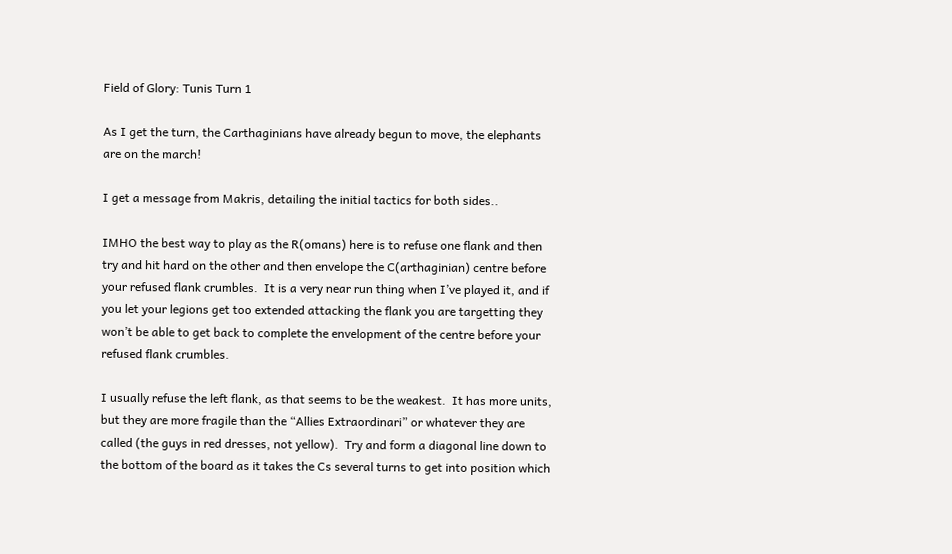Field of Glory: Tunis Turn 1

As I get the turn, the Carthaginians have already begun to move, the elephants are on the march!

I get a message from Makris, detailing the initial tactics for both sides..

IMHO the best way to play as the R(omans) here is to refuse one flank and then try and hit hard on the other and then envelope the C(arthaginian) centre before your refused flank crumbles.  It is a very near run thing when I’ve played it, and if you let your legions get too extended attacking the flank you are targetting they won’t be able to get back to complete the envelopment of the centre before your refused flank crumbles.

I usually refuse the left flank, as that seems to be the weakest.  It has more units, but they are more fragile than the “Allies Extraordinari” or whatever they are called (the guys in red dresses, not yellow).  Try and form a diagonal line down to the bottom of the board as it takes the Cs several turns to get into position which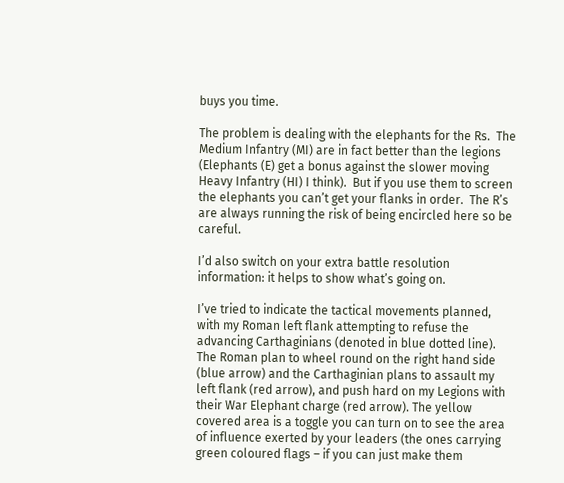buys you time.

The problem is dealing with the elephants for the Rs.  The Medium Infantry (MI) are in fact better than the legions (Elephants (E) get a bonus against the slower moving Heavy Infantry (HI) I think).  But if you use them to screen the elephants you can’t get your flanks in order.  The R’s are always running the risk of being encircled here so be careful.

I’d also switch on your extra battle resolution information: it helps to show what’s going on.

I’ve tried to indicate the tactical movements planned, with my Roman left flank attempting to refuse the advancing Carthaginians (denoted in blue dotted line). The Roman plan to wheel round on the right hand side (blue arrow) and the Carthaginian plans to assault my left flank (red arrow), and push hard on my Legions with their War Elephant charge (red arrow). The yellow covered area is a toggle you can turn on to see the area of influence exerted by your leaders (the ones carrying green coloured flags – if you can just make them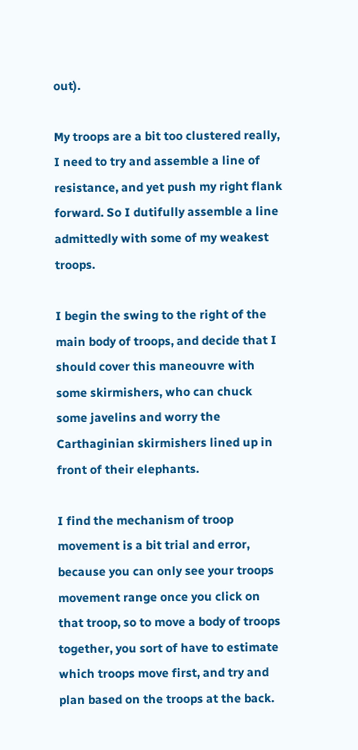out).

My troops are a bit too clustered really, I need to try and assemble a line of resistance, and yet push my right flank forward. So I dutifully assemble a line admittedly with some of my weakest troops.

I begin the swing to the right of the main body of troops, and decide that I should cover this maneouvre with some skirmishers, who can chuck some javelins and worry the Carthaginian skirmishers lined up in front of their elephants.

I find the mechanism of troop movement is a bit trial and error, because you can only see your troops movement range once you click on that troop, so to move a body of troops together, you sort of have to estimate which troops move first, and try and plan based on the troops at the back.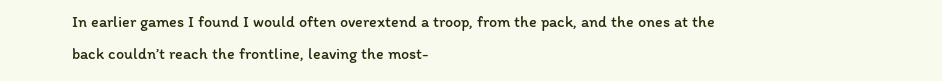In earlier games I found I would often overextend a troop, from the pack, and the ones at the back couldn’t reach the frontline, leaving the most-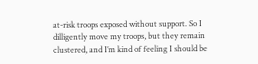at-risk troops exposed without support. So I dilligently move my troops, but they remain clustered, and I’m kind of feeling I should be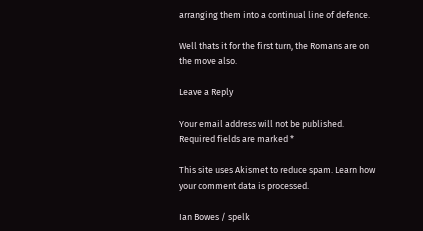arranging them into a continual line of defence.

Well thats it for the first turn, the Romans are on the move also.

Leave a Reply

Your email address will not be published. Required fields are marked *

This site uses Akismet to reduce spam. Learn how your comment data is processed.

Ian Bowes / spelk